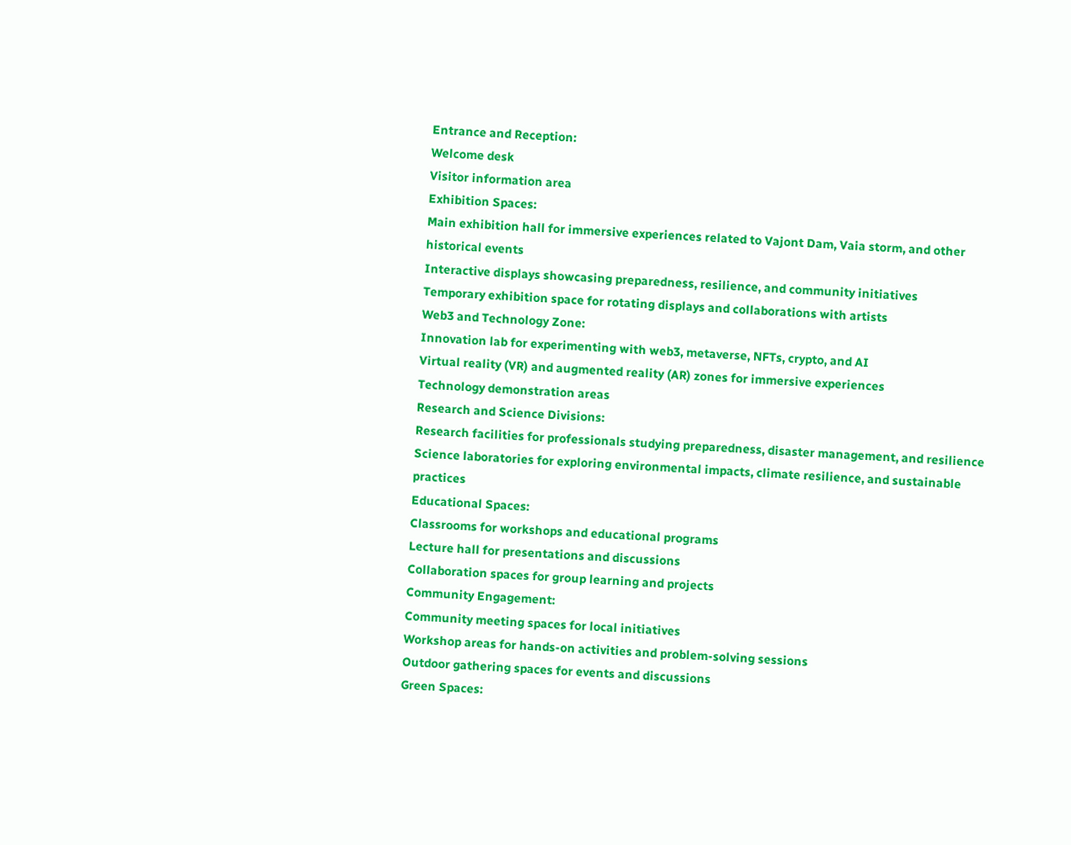Entrance and Reception:
Welcome desk
Visitor information area
Exhibition Spaces:
Main exhibition hall for immersive experiences related to Vajont Dam, Vaia storm, and other historical events
Interactive displays showcasing preparedness, resilience, and community initiatives
Temporary exhibition space for rotating displays and collaborations with artists
Web3 and Technology Zone:
Innovation lab for experimenting with web3, metaverse, NFTs, crypto, and AI
Virtual reality (VR) and augmented reality (AR) zones for immersive experiences
Technology demonstration areas
Research and Science Divisions:
Research facilities for professionals studying preparedness, disaster management, and resilience
Science laboratories for exploring environmental impacts, climate resilience, and sustainable practices
Educational Spaces:
Classrooms for workshops and educational programs
Lecture hall for presentations and discussions
Collaboration spaces for group learning and projects
Community Engagement:
Community meeting spaces for local initiatives
Workshop areas for hands-on activities and problem-solving sessions
Outdoor gathering spaces for events and discussions
Green Spaces: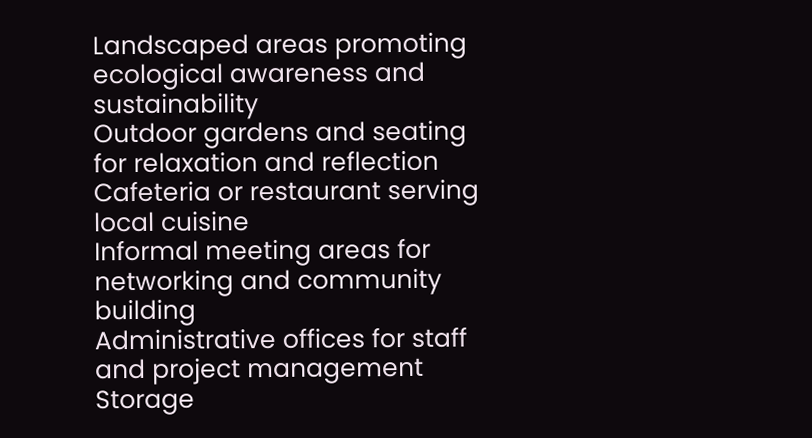Landscaped areas promoting ecological awareness and sustainability
Outdoor gardens and seating for relaxation and reflection
Cafeteria or restaurant serving local cuisine
Informal meeting areas for networking and community building
Administrative offices for staff and project management
Storage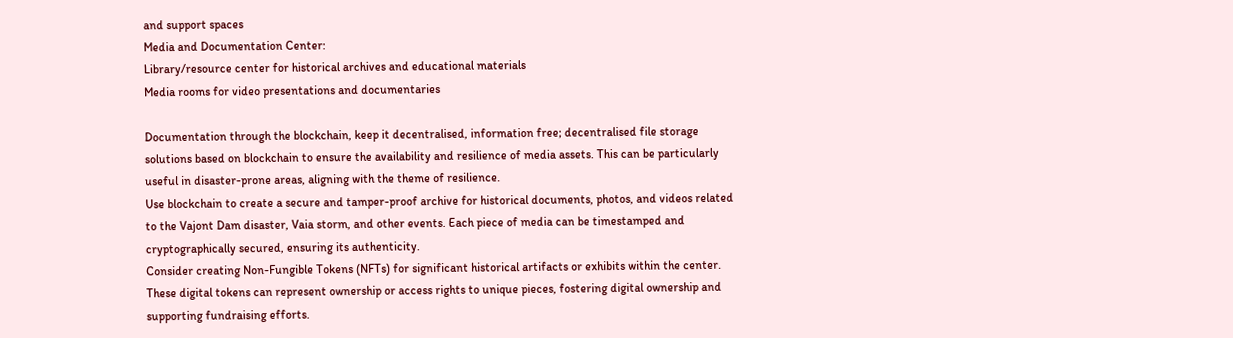and support spaces
Media and Documentation Center:
Library/resource center for historical archives and educational materials
Media rooms for video presentations and documentaries

Documentation through the blockchain, keep it decentralised, information free; decentralised file storage solutions based on blockchain to ensure the availability and resilience of media assets. This can be particularly useful in disaster-prone areas, aligning with the theme of resilience.
Use blockchain to create a secure and tamper-proof archive for historical documents, photos, and videos related to the Vajont Dam disaster, Vaia storm, and other events. Each piece of media can be timestamped and cryptographically secured, ensuring its authenticity.
Consider creating Non-Fungible Tokens (NFTs) for significant historical artifacts or exhibits within the center. These digital tokens can represent ownership or access rights to unique pieces, fostering digital ownership and supporting fundraising efforts.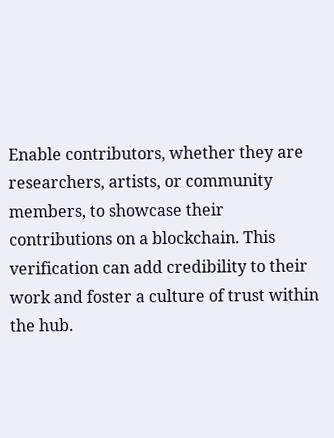Enable contributors, whether they are researchers, artists, or community members, to showcase their contributions on a blockchain. This verification can add credibility to their work and foster a culture of trust within the hub.